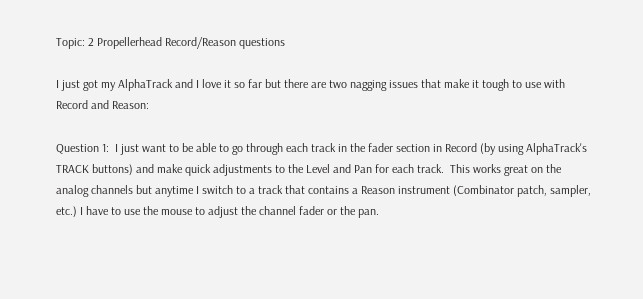Topic: 2 Propellerhead Record/Reason questions

I just got my AlphaTrack and I love it so far but there are two nagging issues that make it tough to use with Record and Reason:

Question 1:  I just want to be able to go through each track in the fader section in Record (by using AlphaTrack's TRACK buttons) and make quick adjustments to the Level and Pan for each track.  This works great on the analog channels but anytime I switch to a track that contains a Reason instrument (Combinator patch, sampler, etc.) I have to use the mouse to adjust the channel fader or the pan.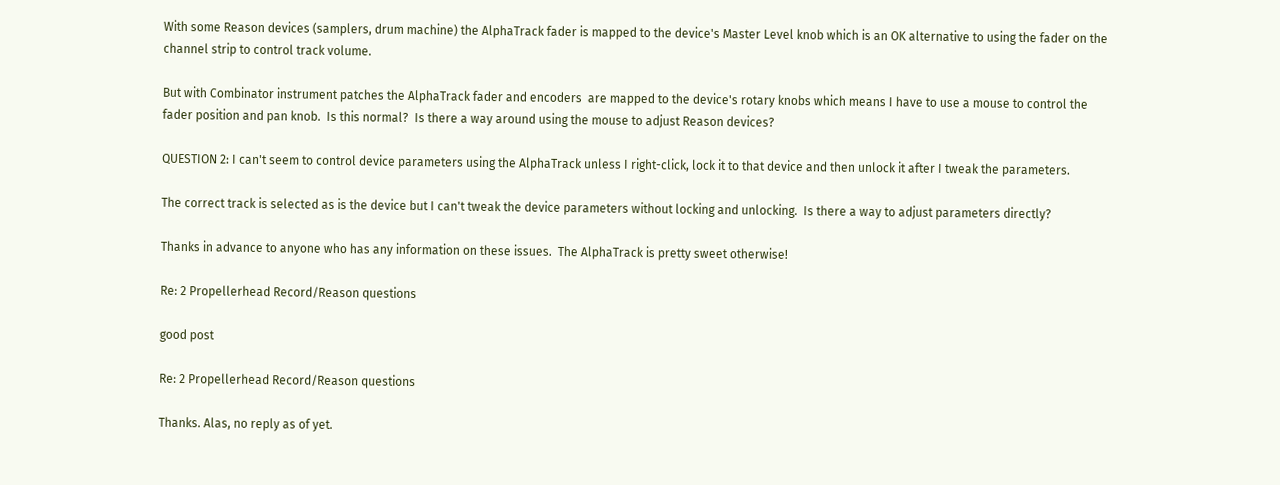With some Reason devices (samplers, drum machine) the AlphaTrack fader is mapped to the device's Master Level knob which is an OK alternative to using the fader on the channel strip to control track volume.

But with Combinator instrument patches the AlphaTrack fader and encoders  are mapped to the device's rotary knobs which means I have to use a mouse to control the fader position and pan knob.  Is this normal?  Is there a way around using the mouse to adjust Reason devices?

QUESTION 2: I can't seem to control device parameters using the AlphaTrack unless I right-click, lock it to that device and then unlock it after I tweak the parameters.

The correct track is selected as is the device but I can't tweak the device parameters without locking and unlocking.  Is there a way to adjust parameters directly?

Thanks in advance to anyone who has any information on these issues.  The AlphaTrack is pretty sweet otherwise!

Re: 2 Propellerhead Record/Reason questions

good post

Re: 2 Propellerhead Record/Reason questions

Thanks. Alas, no reply as of yet.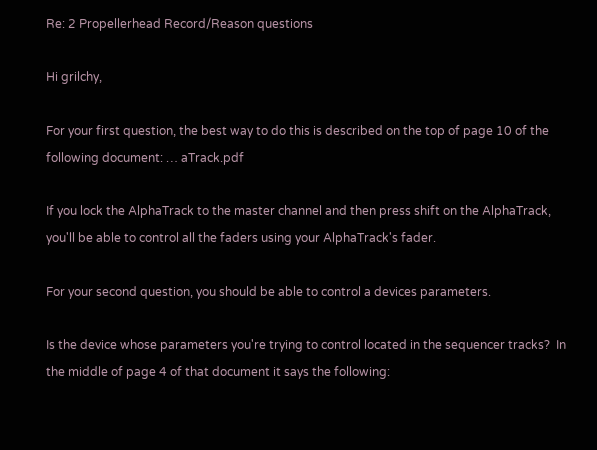Re: 2 Propellerhead Record/Reason questions

Hi grilchy,

For your first question, the best way to do this is described on the top of page 10 of the following document: … aTrack.pdf

If you lock the AlphaTrack to the master channel and then press shift on the AlphaTrack, you'll be able to control all the faders using your AlphaTrack's fader.

For your second question, you should be able to control a devices parameters.

Is the device whose parameters you're trying to control located in the sequencer tracks?  In the middle of page 4 of that document it says the following: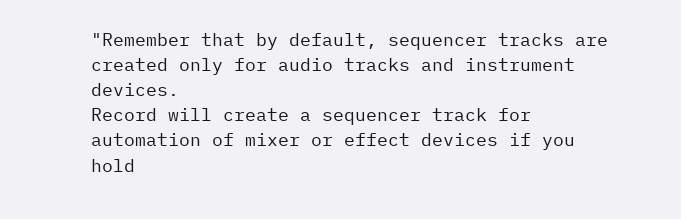"Remember that by default, sequencer tracks are created only for audio tracks and instrument devices.
Record will create a sequencer track for automation of mixer or effect devices if you hold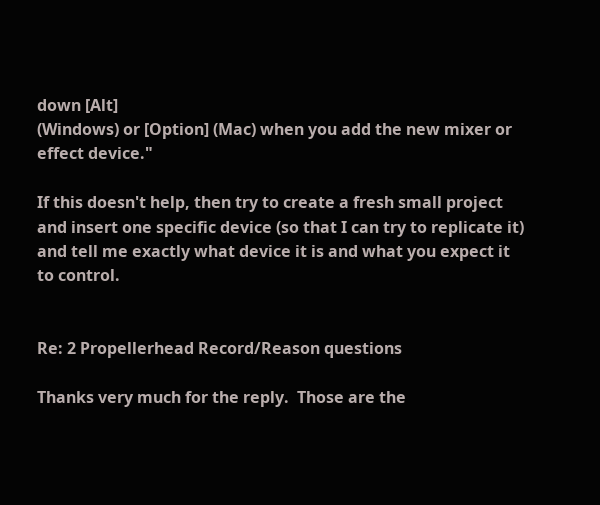down [Alt]
(Windows) or [Option] (Mac) when you add the new mixer or effect device."

If this doesn't help, then try to create a fresh small project and insert one specific device (so that I can try to replicate it) and tell me exactly what device it is and what you expect it to control.


Re: 2 Propellerhead Record/Reason questions

Thanks very much for the reply.  Those are the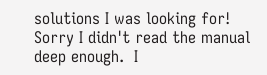solutions I was looking for!  Sorry I didn't read the manual deep enough.  I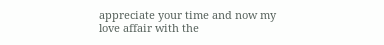appreciate your time and now my love affair with the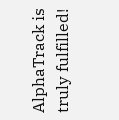AlphaTrack is truly fulfilled!